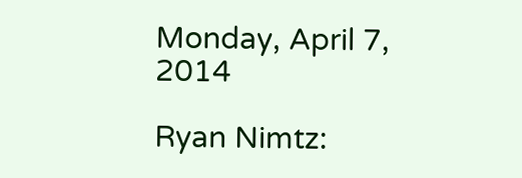Monday, April 7, 2014

Ryan Nimtz: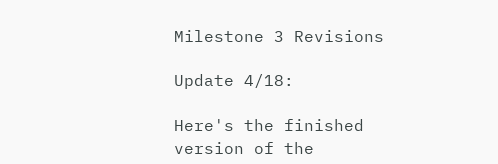Milestone 3 Revisions

Update 4/18:

Here's the finished version of the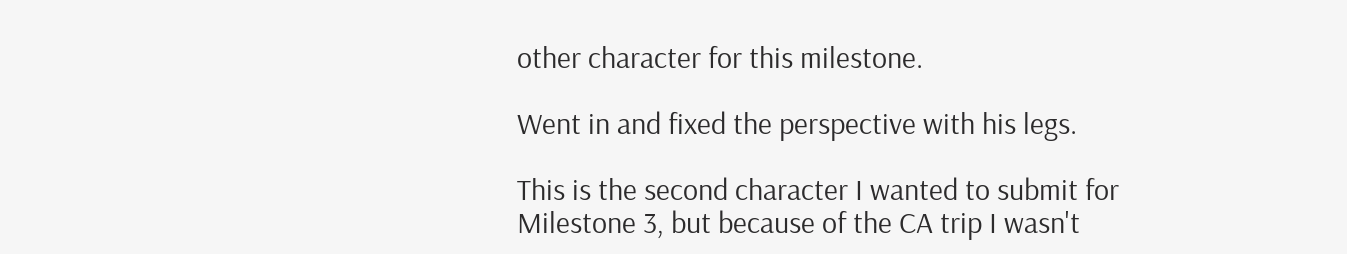other character for this milestone.

Went in and fixed the perspective with his legs.

This is the second character I wanted to submit for Milestone 3, but because of the CA trip I wasn't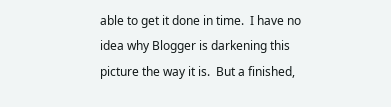able to get it done in time.  I have no idea why Blogger is darkening this picture the way it is.  But a finished,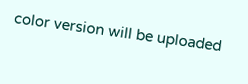color version will be uploaded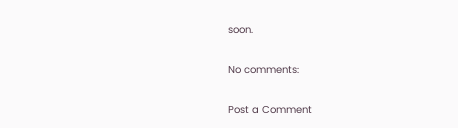soon.

No comments:

Post a Comment